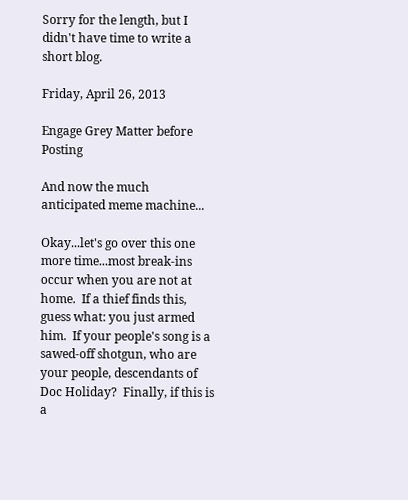Sorry for the length, but I didn't have time to write a short blog.

Friday, April 26, 2013

Engage Grey Matter before Posting

And now the much anticipated meme machine...

Okay...let's go over this one more time...most break-ins occur when you are not at home.  If a thief finds this, guess what: you just armed him.  If your people's song is a sawed-off shotgun, who are your people, descendants of  Doc Holiday?  Finally, if this is a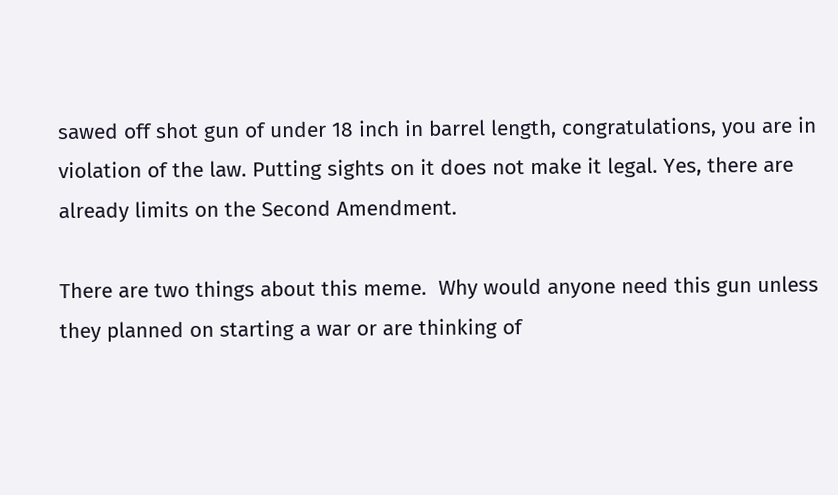sawed off shot gun of under 18 inch in barrel length, congratulations, you are in violation of the law. Putting sights on it does not make it legal. Yes, there are already limits on the Second Amendment.

There are two things about this meme.  Why would anyone need this gun unless they planned on starting a war or are thinking of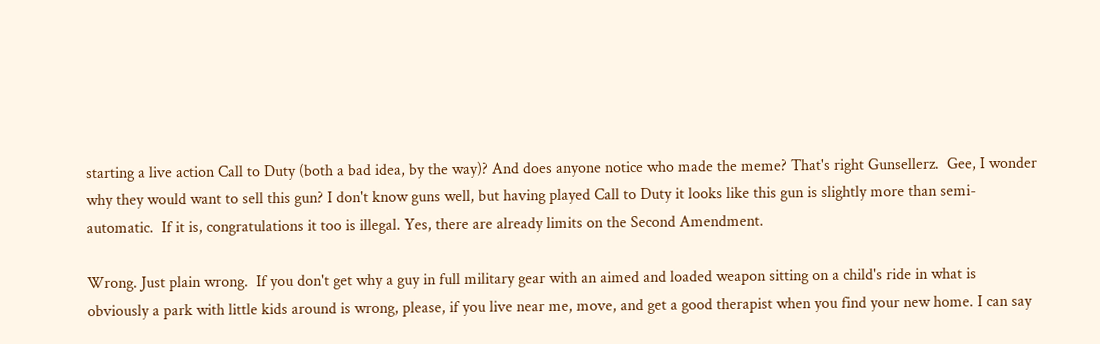starting a live action Call to Duty (both a bad idea, by the way)? And does anyone notice who made the meme? That's right Gunsellerz.  Gee, I wonder why they would want to sell this gun? I don't know guns well, but having played Call to Duty it looks like this gun is slightly more than semi-automatic.  If it is, congratulations it too is illegal. Yes, there are already limits on the Second Amendment.

Wrong. Just plain wrong.  If you don't get why a guy in full military gear with an aimed and loaded weapon sitting on a child's ride in what is obviously a park with little kids around is wrong, please, if you live near me, move, and get a good therapist when you find your new home. I can say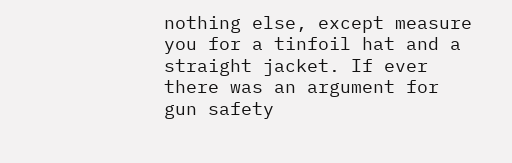nothing else, except measure you for a tinfoil hat and a straight jacket. If ever there was an argument for gun safety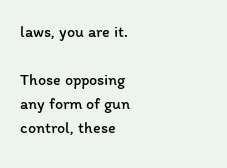laws, you are it.

Those opposing any form of gun control, these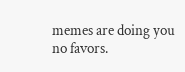memes are doing you no favors.